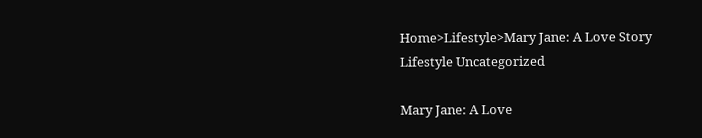Home>Lifestyle>Mary Jane: A Love Story
Lifestyle Uncategorized

Mary Jane: A Love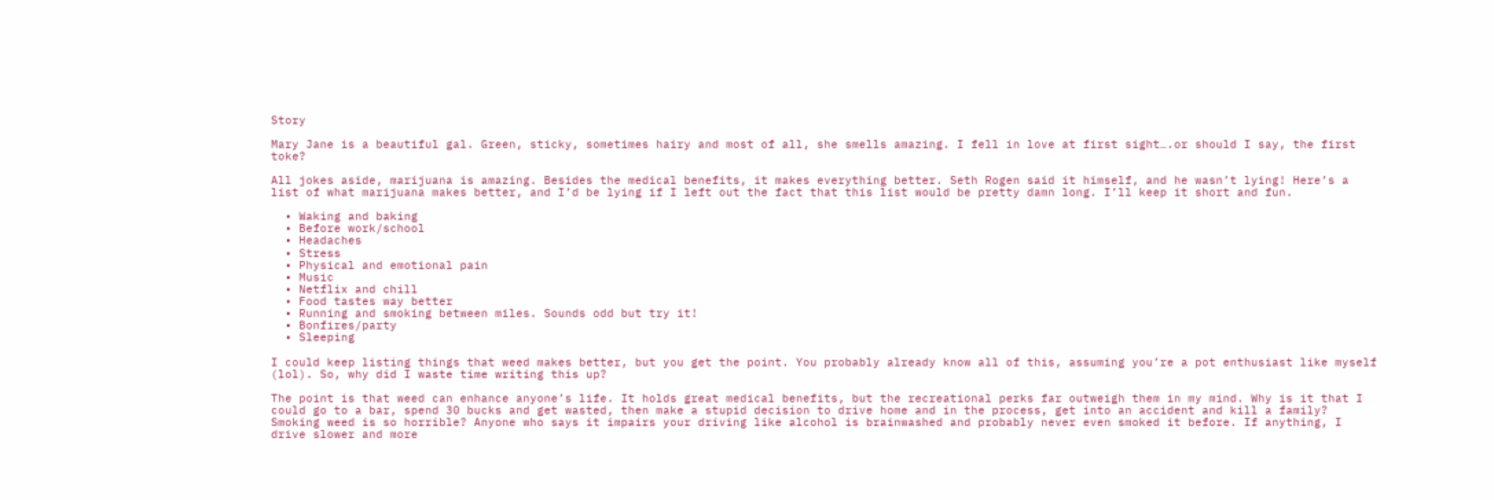Story

Mary Jane is a beautiful gal. Green, sticky, sometimes hairy and most of all, she smells amazing. I fell in love at first sight….or should I say, the first toke?

All jokes aside, marijuana is amazing. Besides the medical benefits, it makes everything better. Seth Rogen said it himself, and he wasn’t lying! Here’s a list of what marijuana makes better, and I’d be lying if I left out the fact that this list would be pretty damn long. I’ll keep it short and fun.

  • Waking and baking
  • Before work/school
  • Headaches
  • Stress
  • Physical and emotional pain
  • Music
  • Netflix and chill
  • Food tastes way better
  • Running and smoking between miles. Sounds odd but try it!
  • Bonfires/party
  • Sleeping

I could keep listing things that weed makes better, but you get the point. You probably already know all of this, assuming you’re a pot enthusiast like myself (lol). So, why did I waste time writing this up?

The point is that weed can enhance anyone’s life. It holds great medical benefits, but the recreational perks far outweigh them in my mind. Why is it that I could go to a bar, spend 30 bucks and get wasted, then make a stupid decision to drive home and in the process, get into an accident and kill a family? Smoking weed is so horrible? Anyone who says it impairs your driving like alcohol is brainwashed and probably never even smoked it before. If anything, I drive slower and more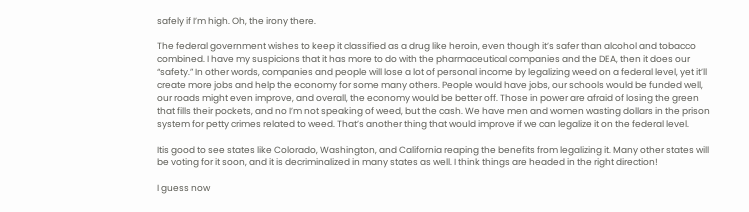safely if I’m high. Oh, the irony there.

The federal government wishes to keep it classified as a drug like heroin, even though it’s safer than alcohol and tobacco combined. I have my suspicions that it has more to do with the pharmaceutical companies and the DEA, then it does our “safety.” In other words, companies and people will lose a lot of personal income by legalizing weed on a federal level, yet it’ll create more jobs and help the economy for some many others. People would have jobs, our schools would be funded well, our roads might even improve, and overall, the economy would be better off. Those in power are afraid of losing the green that fills their pockets, and no I’m not speaking of weed, but the cash. We have men and women wasting dollars in the prison system for petty crimes related to weed. That’s another thing that would improve if we can legalize it on the federal level.

Itis good to see states like Colorado, Washington, and California reaping the benefits from legalizing it. Many other states will be voting for it soon, and it is decriminalized in many states as well. I think things are headed in the right direction!

I guess now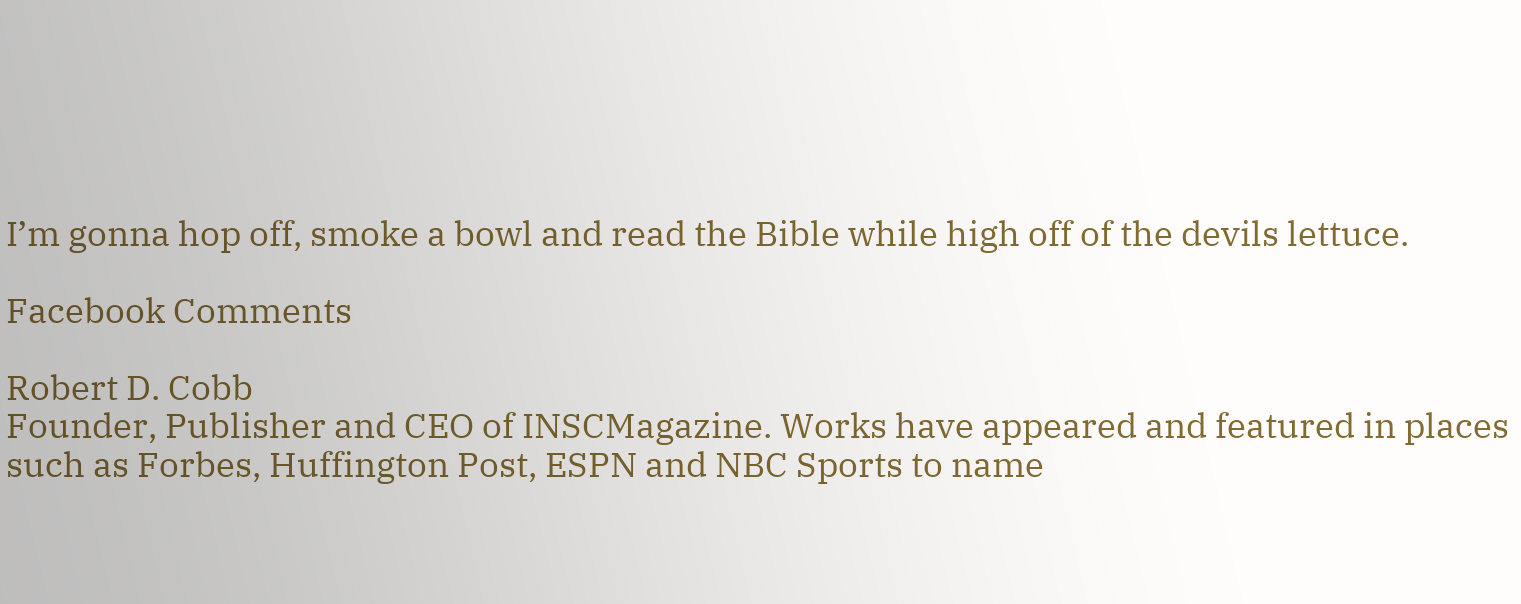I’m gonna hop off, smoke a bowl and read the Bible while high off of the devils lettuce.

Facebook Comments

Robert D. Cobb
Founder, Publisher and CEO of INSCMagazine. Works have appeared and featured in places such as Forbes, Huffington Post, ESPN and NBC Sports to name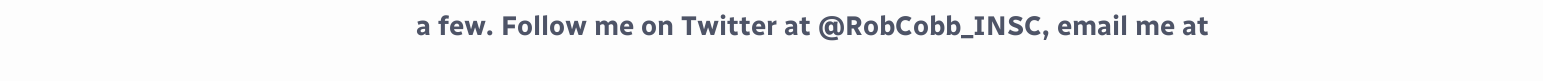a few. Follow me on Twitter at @RobCobb_INSC, email me at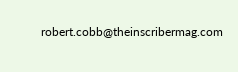robert.cobb@theinscribermag.com